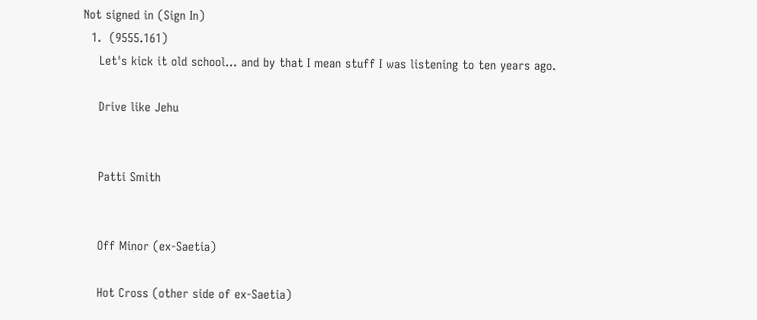Not signed in (Sign In)
  1.  (9555.161)
    Let's kick it old school... and by that I mean stuff I was listening to ten years ago.

    Drive like Jehu


    Patti Smith


    Off Minor (ex-Saetia)

    Hot Cross (other side of ex-Saetia)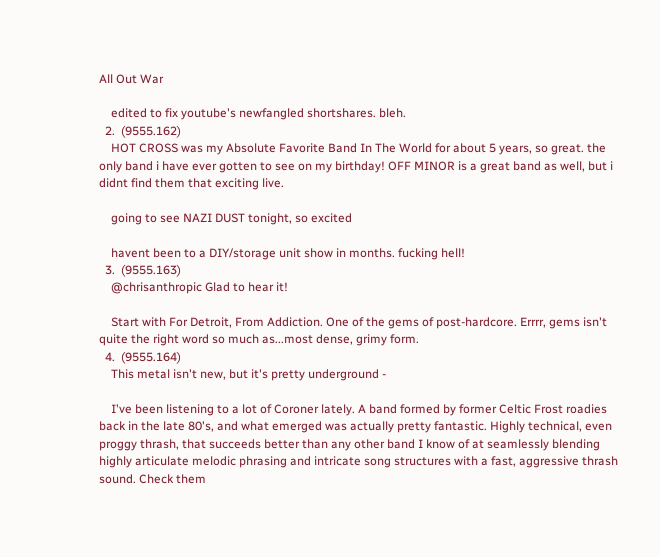All Out War

    edited to fix youtube's newfangled shortshares. bleh.
  2.  (9555.162)
    HOT CROSS was my Absolute Favorite Band In The World for about 5 years, so great. the only band i have ever gotten to see on my birthday! OFF MINOR is a great band as well, but i didnt find them that exciting live.

    going to see NAZI DUST tonight, so excited

    havent been to a DIY/storage unit show in months. fucking hell!
  3.  (9555.163)
    @chrisanthropic Glad to hear it!

    Start with For Detroit, From Addiction. One of the gems of post-hardcore. Errrr, gems isn't quite the right word so much as...most dense, grimy form.
  4.  (9555.164)
    This metal isn't new, but it's pretty underground -

    I've been listening to a lot of Coroner lately. A band formed by former Celtic Frost roadies back in the late 80's, and what emerged was actually pretty fantastic. Highly technical, even proggy thrash, that succeeds better than any other band I know of at seamlessly blending highly articulate melodic phrasing and intricate song structures with a fast, aggressive thrash sound. Check them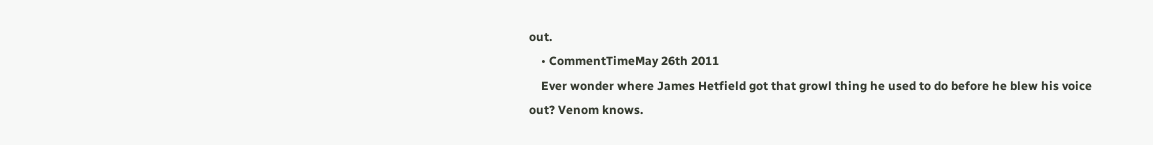out.
    • CommentTimeMay 26th 2011
    Ever wonder where James Hetfield got that growl thing he used to do before he blew his voice out? Venom knows.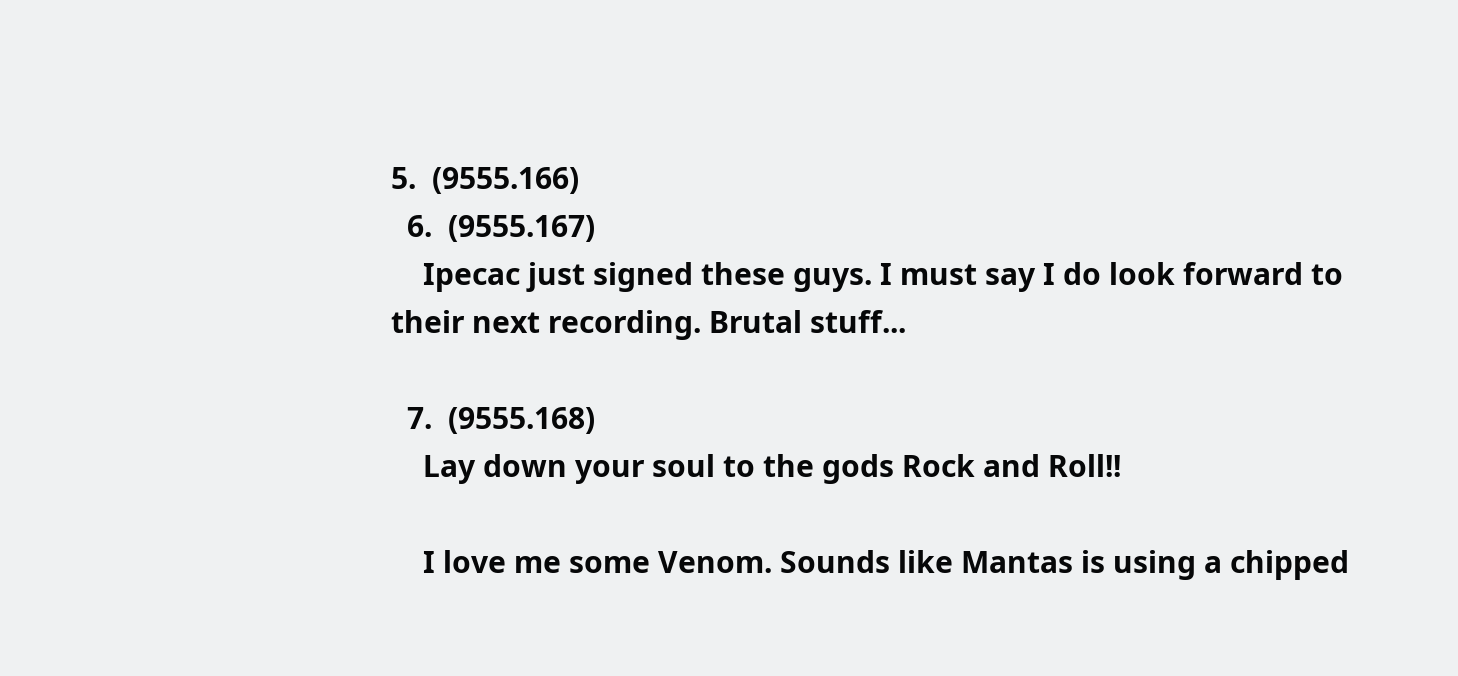5.  (9555.166)
  6.  (9555.167)
    Ipecac just signed these guys. I must say I do look forward to their next recording. Brutal stuff...

  7.  (9555.168)
    Lay down your soul to the gods Rock and Roll!!

    I love me some Venom. Sounds like Mantas is using a chipped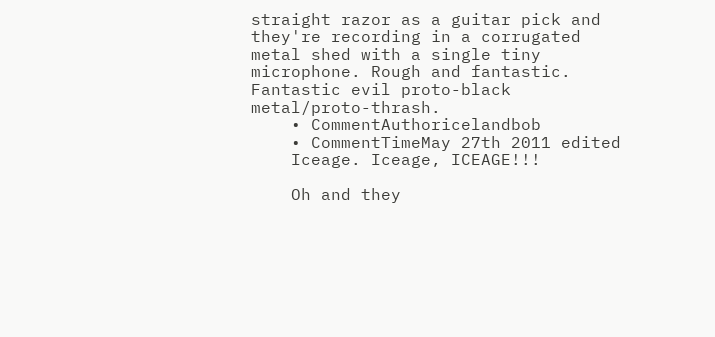straight razor as a guitar pick and they're recording in a corrugated metal shed with a single tiny microphone. Rough and fantastic. Fantastic evil proto-black metal/proto-thrash.
    • CommentAuthoricelandbob
    • CommentTimeMay 27th 2011 edited
    Iceage. Iceage, ICEAGE!!!

    Oh and they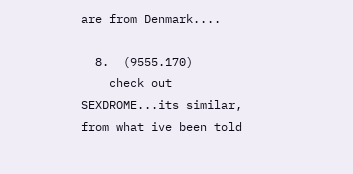are from Denmark....

  8.  (9555.170)
    check out SEXDROME...its similar, from what ive been told